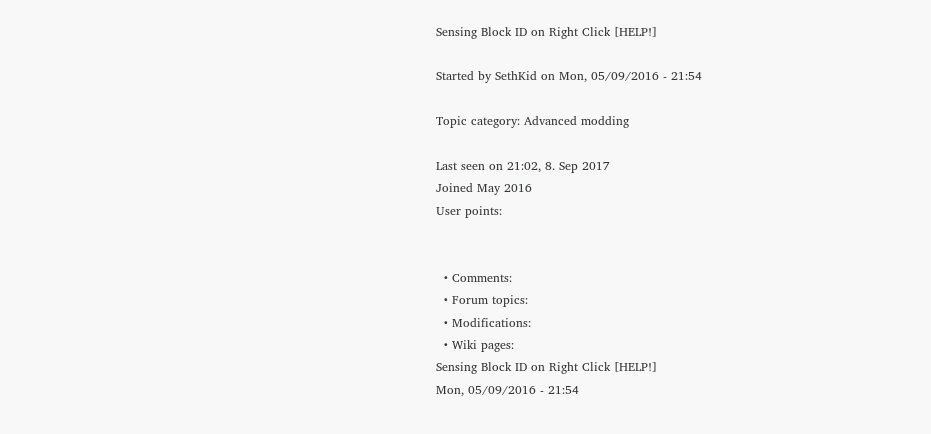Sensing Block ID on Right Click [HELP!]

Started by SethKid on Mon, 05/09/2016 - 21:54

Topic category: Advanced modding

Last seen on 21:02, 8. Sep 2017
Joined May 2016
User points:


  • Comments:
  • Forum topics:
  • Modifications:
  • Wiki pages:
Sensing Block ID on Right Click [HELP!]
Mon, 05/09/2016 - 21:54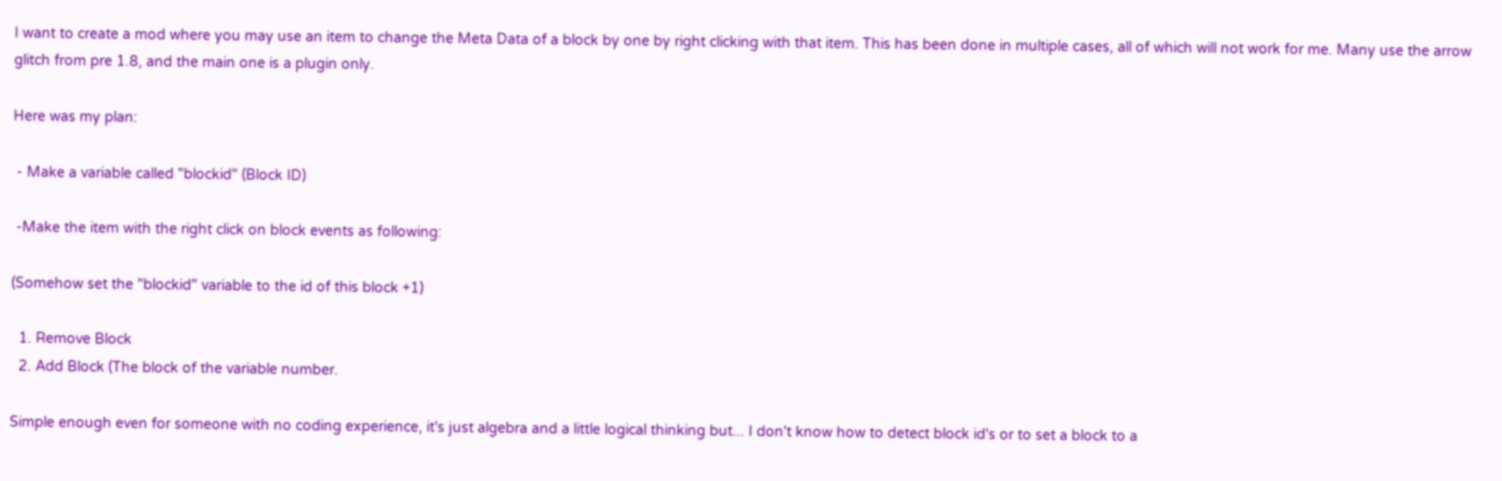I want to create a mod where you may use an item to change the Meta Data of a block by one by right clicking with that item. This has been done in multiple cases, all of which will not work for me. Many use the arrow glitch from pre 1.8, and the main one is a plugin only.

Here was my plan:

 - Make a variable called "blockid" (Block ID)

 -Make the item with the right click on block events as following:

(Somehow set the "blockid" variable to the id of this block +1)

  1. Remove Block
  2. Add Block (The block of the variable number.

Simple enough even for someone with no coding experience, it's just algebra and a little logical thinking but... I don't know how to detect block id's or to set a block to a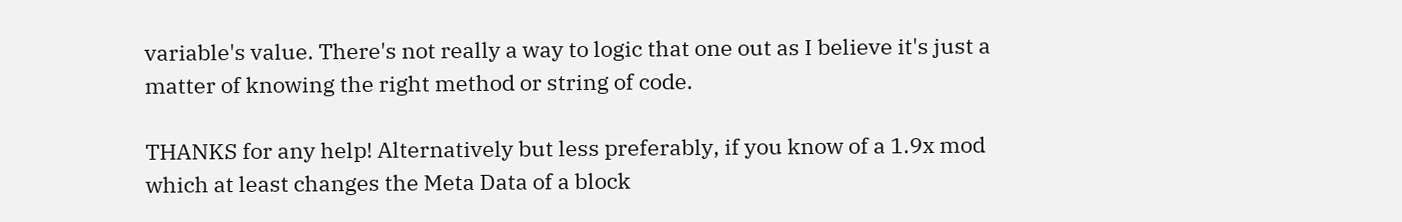variable's value. There's not really a way to logic that one out as I believe it's just a matter of knowing the right method or string of code.

THANKS for any help! Alternatively but less preferably, if you know of a 1.9x mod which at least changes the Meta Data of a block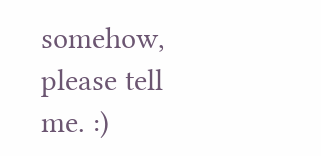somehow, please tell me. :)